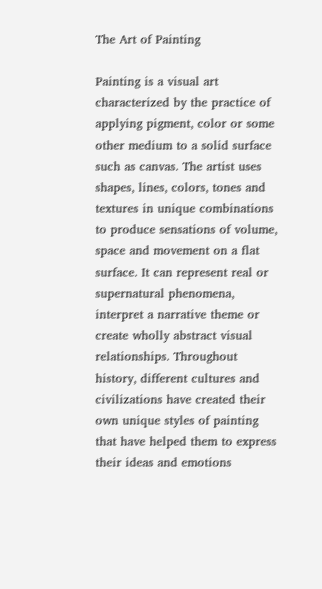The Art of Painting

Painting is a visual art characterized by the practice of applying pigment, color or some other medium to a solid surface such as canvas. The artist uses shapes, lines, colors, tones and textures in unique combinations to produce sensations of volume, space and movement on a flat surface. It can represent real or supernatural phenomena, interpret a narrative theme or create wholly abstract visual relationships. Throughout history, different cultures and civilizations have created their own unique styles of painting that have helped them to express their ideas and emotions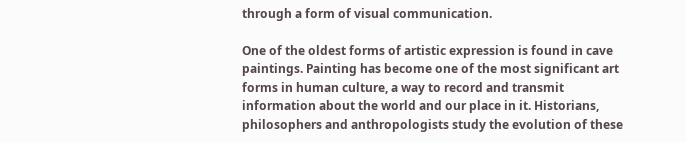through a form of visual communication.

One of the oldest forms of artistic expression is found in cave paintings. Painting has become one of the most significant art forms in human culture, a way to record and transmit information about the world and our place in it. Historians, philosophers and anthropologists study the evolution of these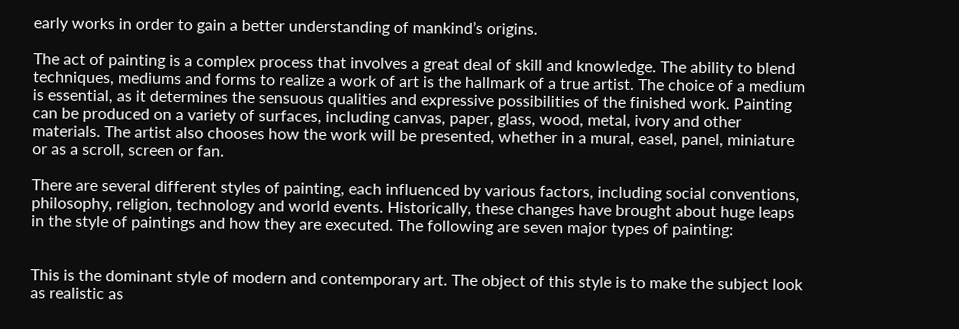early works in order to gain a better understanding of mankind’s origins.

The act of painting is a complex process that involves a great deal of skill and knowledge. The ability to blend techniques, mediums and forms to realize a work of art is the hallmark of a true artist. The choice of a medium is essential, as it determines the sensuous qualities and expressive possibilities of the finished work. Painting can be produced on a variety of surfaces, including canvas, paper, glass, wood, metal, ivory and other materials. The artist also chooses how the work will be presented, whether in a mural, easel, panel, miniature or as a scroll, screen or fan.

There are several different styles of painting, each influenced by various factors, including social conventions, philosophy, religion, technology and world events. Historically, these changes have brought about huge leaps in the style of paintings and how they are executed. The following are seven major types of painting:


This is the dominant style of modern and contemporary art. The object of this style is to make the subject look as realistic as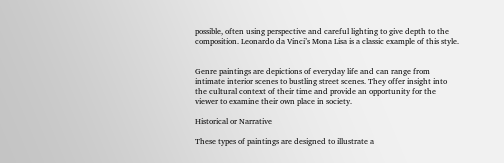possible, often using perspective and careful lighting to give depth to the composition. Leonardo da Vinci’s Mona Lisa is a classic example of this style.


Genre paintings are depictions of everyday life and can range from intimate interior scenes to bustling street scenes. They offer insight into the cultural context of their time and provide an opportunity for the viewer to examine their own place in society.

Historical or Narrative

These types of paintings are designed to illustrate a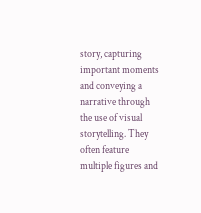story, capturing important moments and conveying a narrative through the use of visual storytelling. They often feature multiple figures and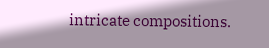intricate compositions.